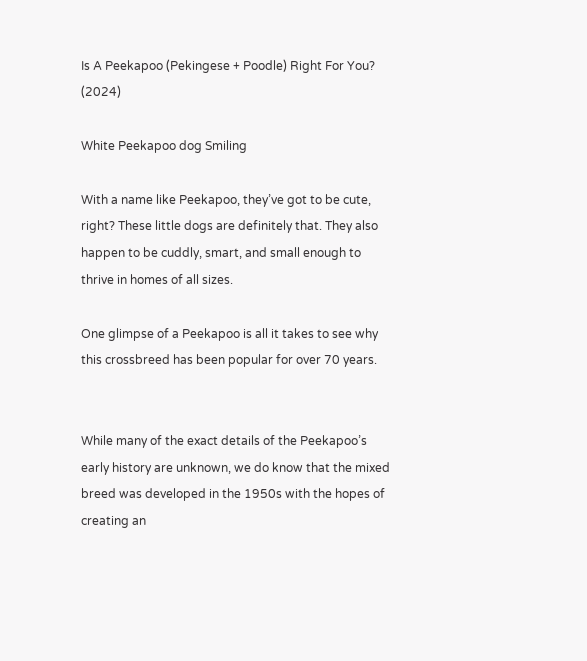Is A Peekapoo (Pekingese + Poodle) Right For You? (2024)

White Peekapoo dog Smiling

With a name like Peekapoo, they’ve got to be cute, right? These little dogs are definitely that. They also happen to be cuddly, smart, and small enough to thrive in homes of all sizes.

One glimpse of a Peekapoo is all it takes to see why this crossbreed has been popular for over 70 years.


While many of the exact details of the Peekapoo’s early history are unknown, we do know that the mixed breed was developed in the 1950s with the hopes of creating an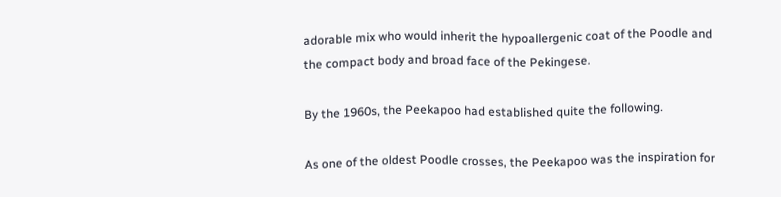adorable mix who would inherit the hypoallergenic coat of the Poodle and the compact body and broad face of the Pekingese.

By the 1960s, the Peekapoo had established quite the following.

As one of the oldest Poodle crosses, the Peekapoo was the inspiration for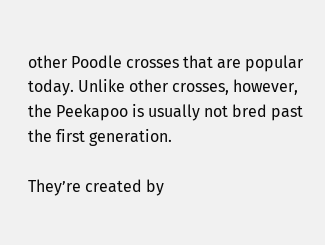other Poodle crosses that are popular today. Unlike other crosses, however, the Peekapoo is usually not bred past the first generation.

They’re created by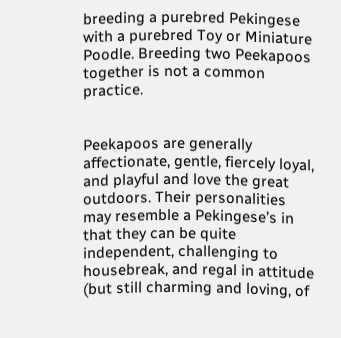breeding a purebred Pekingese with a purebred Toy or Miniature Poodle. Breeding two Peekapoos together is not a common practice.


Peekapoos are generally affectionate, gentle, fiercely loyal, and playful and love the great outdoors. Their personalities may resemble a Pekingese’s in that they can be quite independent, challenging to housebreak, and regal in attitude (but still charming and loving, of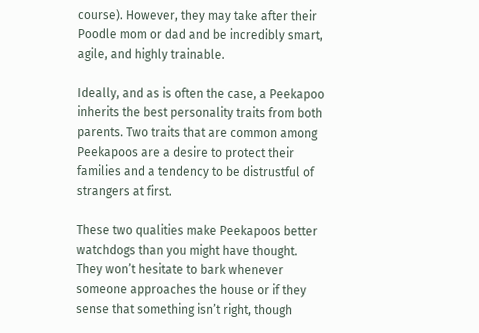course). However, they may take after their Poodle mom or dad and be incredibly smart, agile, and highly trainable.

Ideally, and as is often the case, a Peekapoo inherits the best personality traits from both parents. Two traits that are common among Peekapoos are a desire to protect their families and a tendency to be distrustful of strangers at first.

These two qualities make Peekapoos better watchdogs than you might have thought. They won’t hesitate to bark whenever someone approaches the house or if they sense that something isn’t right, though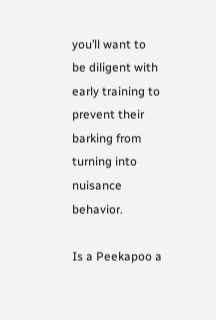you’ll want to be diligent with early training to prevent their barking from turning into nuisance behavior.

Is a Peekapoo a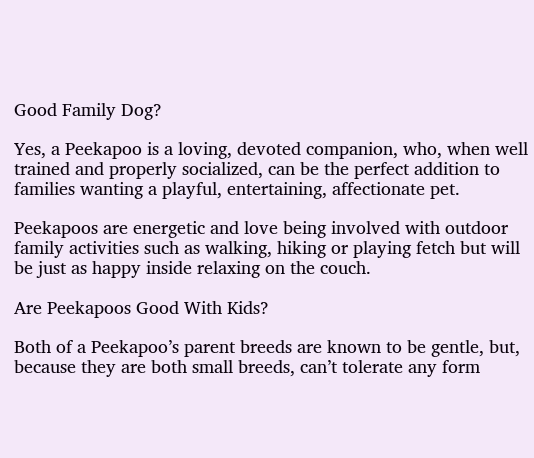Good Family Dog?

Yes, a Peekapoo is a loving, devoted companion, who, when well trained and properly socialized, can be the perfect addition to families wanting a playful, entertaining, affectionate pet.

Peekapoos are energetic and love being involved with outdoor family activities such as walking, hiking or playing fetch but will be just as happy inside relaxing on the couch.

Are Peekapoos Good With Kids?

Both of a Peekapoo’s parent breeds are known to be gentle, but, because they are both small breeds, can’t tolerate any form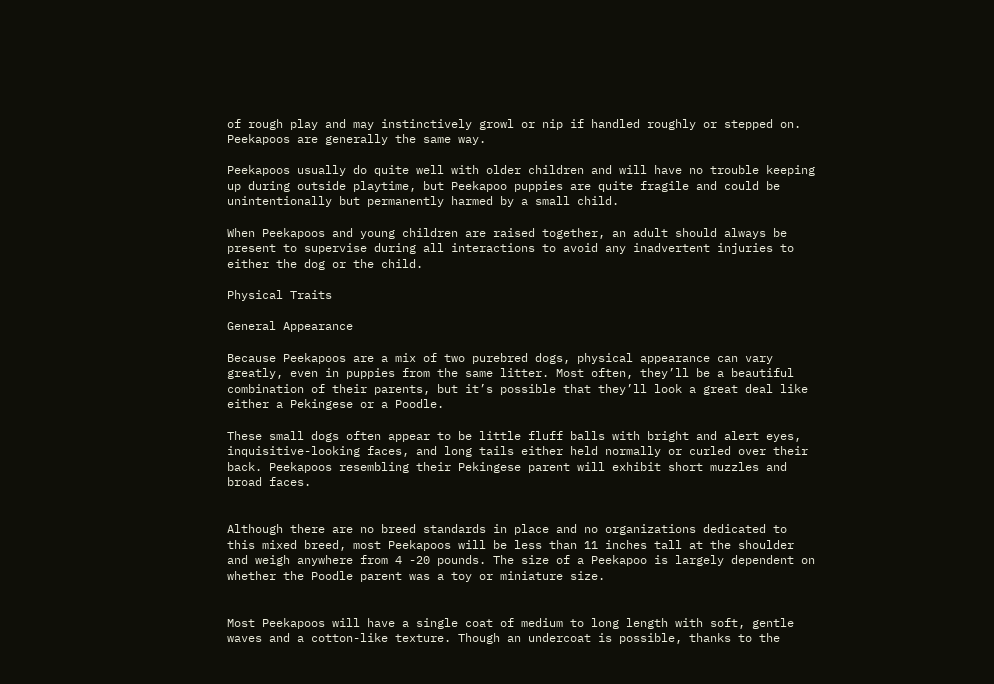of rough play and may instinctively growl or nip if handled roughly or stepped on. Peekapoos are generally the same way.

Peekapoos usually do quite well with older children and will have no trouble keeping up during outside playtime, but Peekapoo puppies are quite fragile and could be unintentionally but permanently harmed by a small child.

When Peekapoos and young children are raised together, an adult should always be present to supervise during all interactions to avoid any inadvertent injuries to either the dog or the child.

Physical Traits

General Appearance

Because Peekapoos are a mix of two purebred dogs, physical appearance can vary greatly, even in puppies from the same litter. Most often, they’ll be a beautiful combination of their parents, but it’s possible that they’ll look a great deal like either a Pekingese or a Poodle.

These small dogs often appear to be little fluff balls with bright and alert eyes, inquisitive-looking faces, and long tails either held normally or curled over their back. Peekapoos resembling their Pekingese parent will exhibit short muzzles and broad faces.


Although there are no breed standards in place and no organizations dedicated to this mixed breed, most Peekapoos will be less than 11 inches tall at the shoulder and weigh anywhere from 4 -20 pounds. The size of a Peekapoo is largely dependent on whether the Poodle parent was a toy or miniature size.


Most Peekapoos will have a single coat of medium to long length with soft, gentle waves and a cotton-like texture. Though an undercoat is possible, thanks to the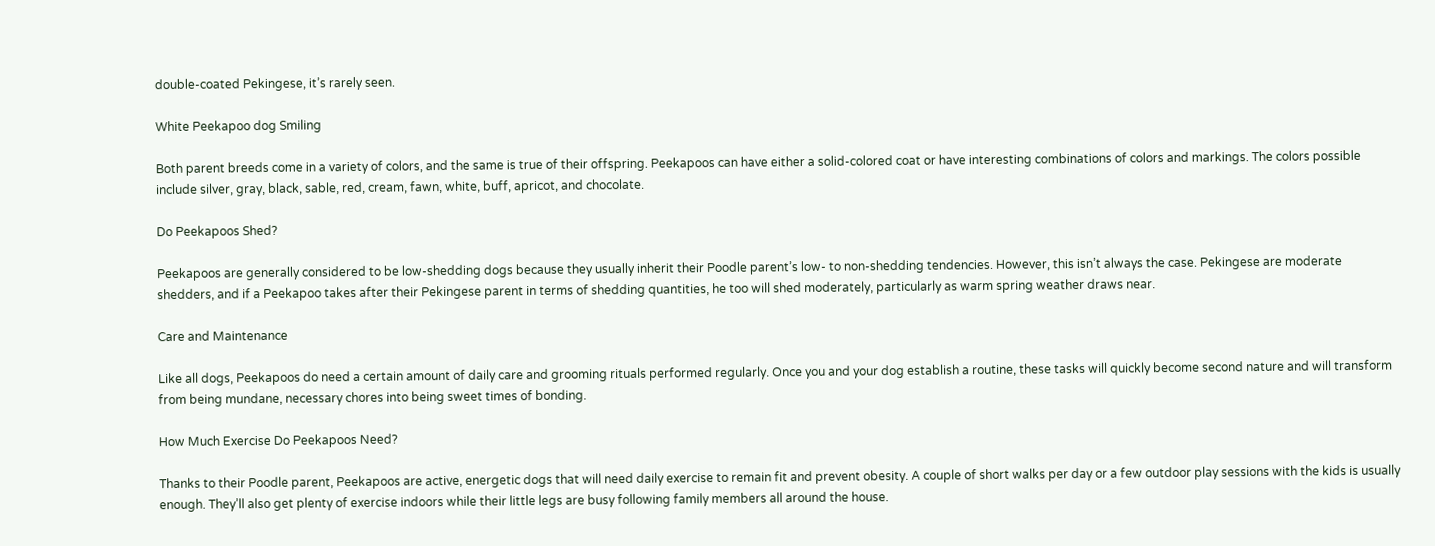double-coated Pekingese, it’s rarely seen.

White Peekapoo dog Smiling

Both parent breeds come in a variety of colors, and the same is true of their offspring. Peekapoos can have either a solid-colored coat or have interesting combinations of colors and markings. The colors possible include silver, gray, black, sable, red, cream, fawn, white, buff, apricot, and chocolate.

Do Peekapoos Shed?

Peekapoos are generally considered to be low-shedding dogs because they usually inherit their Poodle parent’s low- to non-shedding tendencies. However, this isn’t always the case. Pekingese are moderate shedders, and if a Peekapoo takes after their Pekingese parent in terms of shedding quantities, he too will shed moderately, particularly as warm spring weather draws near.

Care and Maintenance

Like all dogs, Peekapoos do need a certain amount of daily care and grooming rituals performed regularly. Once you and your dog establish a routine, these tasks will quickly become second nature and will transform from being mundane, necessary chores into being sweet times of bonding.

How Much Exercise Do Peekapoos Need?

Thanks to their Poodle parent, Peekapoos are active, energetic dogs that will need daily exercise to remain fit and prevent obesity. A couple of short walks per day or a few outdoor play sessions with the kids is usually enough. They’ll also get plenty of exercise indoors while their little legs are busy following family members all around the house.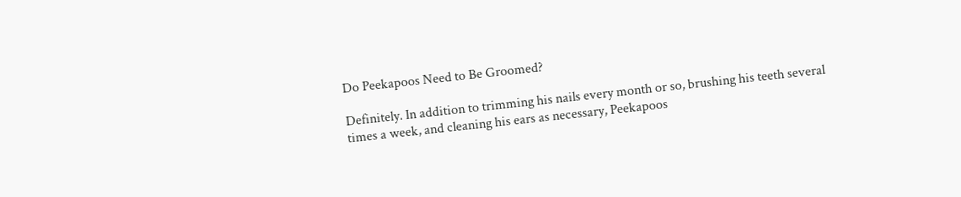Do Peekapoos Need to Be Groomed?

Definitely. In addition to trimming his nails every month or so, brushing his teeth several times a week, and cleaning his ears as necessary, Peekapoos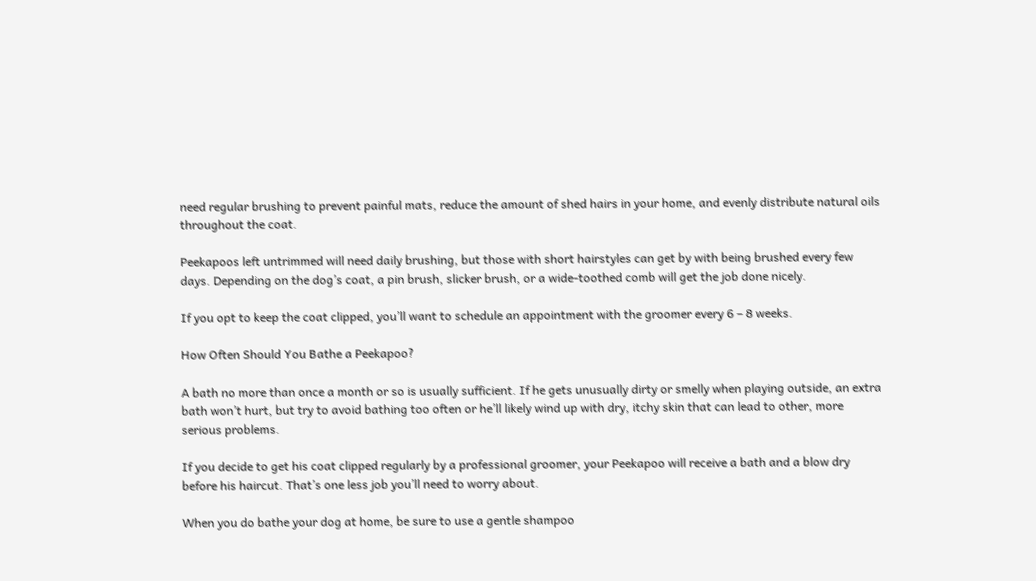need regular brushing to prevent painful mats, reduce the amount of shed hairs in your home, and evenly distribute natural oils throughout the coat.

Peekapoos left untrimmed will need daily brushing, but those with short hairstyles can get by with being brushed every few days. Depending on the dog’s coat, a pin brush, slicker brush, or a wide-toothed comb will get the job done nicely.

If you opt to keep the coat clipped, you’ll want to schedule an appointment with the groomer every 6 – 8 weeks.

How Often Should You Bathe a Peekapoo?

A bath no more than once a month or so is usually sufficient. If he gets unusually dirty or smelly when playing outside, an extra bath won’t hurt, but try to avoid bathing too often or he’ll likely wind up with dry, itchy skin that can lead to other, more serious problems.

If you decide to get his coat clipped regularly by a professional groomer, your Peekapoo will receive a bath and a blow dry before his haircut. That’s one less job you’ll need to worry about.

When you do bathe your dog at home, be sure to use a gentle shampoo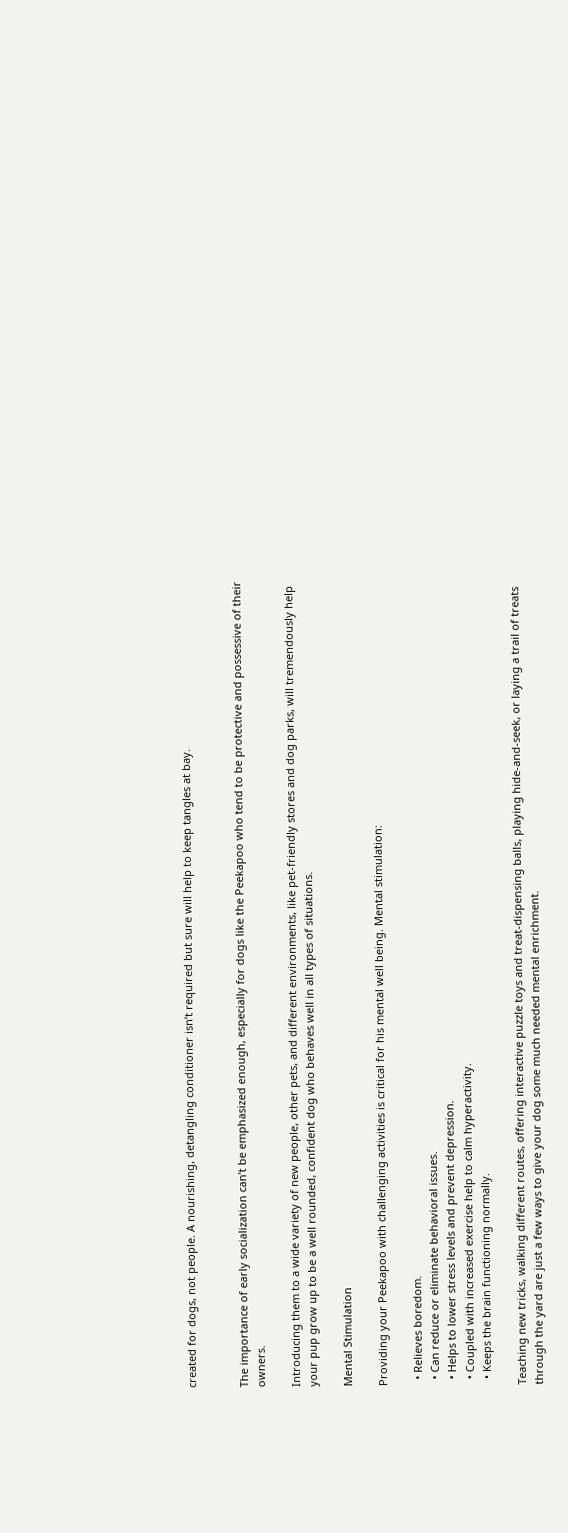created for dogs, not people. A nourishing, detangling conditioner isn’t required but sure will help to keep tangles at bay.


The importance of early socialization can’t be emphasized enough, especially for dogs like the Peekapoo who tend to be protective and possessive of their owners.

Introducing them to a wide variety of new people, other pets, and different environments, like pet-friendly stores and dog parks, will tremendously help your pup grow up to be a well rounded, confident dog who behaves well in all types of situations.

Mental Stimulation

Providing your Peekapoo with challenging activities is critical for his mental well being. Mental stimulation:

  • Relieves boredom.
  • Can reduce or eliminate behavioral issues.
  • Helps to lower stress levels and prevent depression.
  • Coupled with increased exercise help to calm hyperactivity.
  • Keeps the brain functioning normally.

Teaching new tricks, walking different routes, offering interactive puzzle toys and treat-dispensing balls, playing hide-and-seek, or laying a trail of treats through the yard are just a few ways to give your dog some much needed mental enrichment.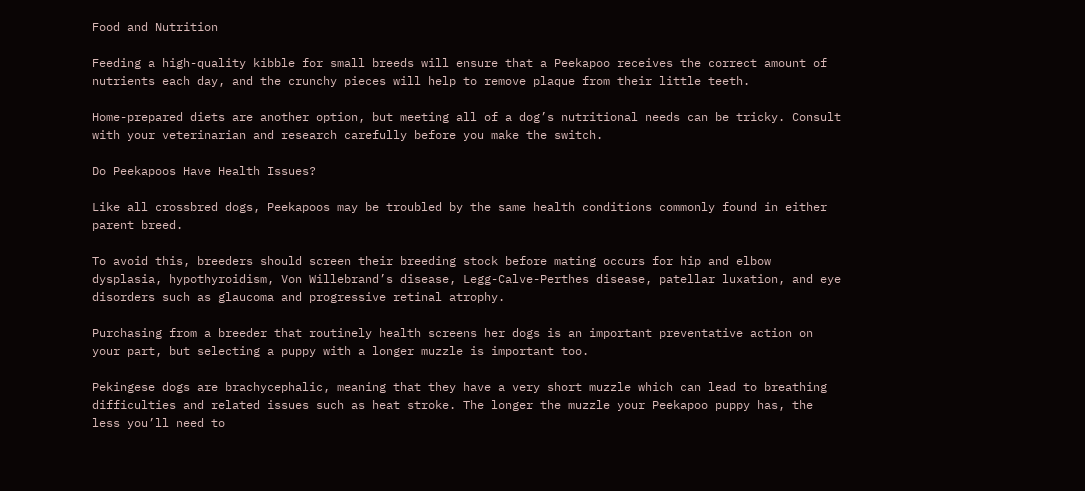Food and Nutrition

Feeding a high-quality kibble for small breeds will ensure that a Peekapoo receives the correct amount of nutrients each day, and the crunchy pieces will help to remove plaque from their little teeth.

Home-prepared diets are another option, but meeting all of a dog’s nutritional needs can be tricky. Consult with your veterinarian and research carefully before you make the switch.

Do Peekapoos Have Health Issues?

Like all crossbred dogs, Peekapoos may be troubled by the same health conditions commonly found in either parent breed.

To avoid this, breeders should screen their breeding stock before mating occurs for hip and elbow dysplasia, hypothyroidism, Von Willebrand’s disease, Legg-Calve-Perthes disease, patellar luxation, and eye disorders such as glaucoma and progressive retinal atrophy.

Purchasing from a breeder that routinely health screens her dogs is an important preventative action on your part, but selecting a puppy with a longer muzzle is important too.

Pekingese dogs are brachycephalic, meaning that they have a very short muzzle which can lead to breathing difficulties and related issues such as heat stroke. The longer the muzzle your Peekapoo puppy has, the less you’ll need to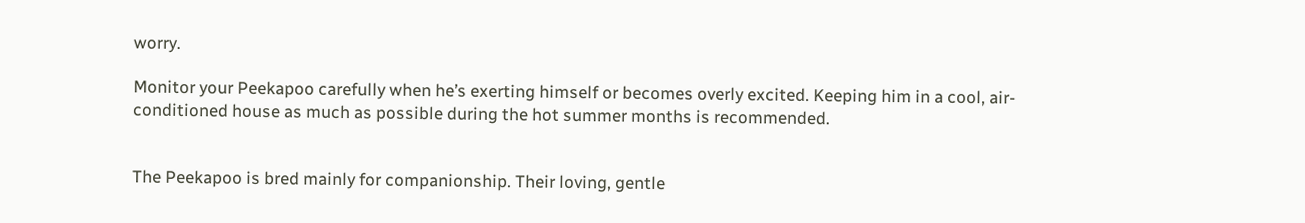worry.

Monitor your Peekapoo carefully when he’s exerting himself or becomes overly excited. Keeping him in a cool, air-conditioned house as much as possible during the hot summer months is recommended.


The Peekapoo is bred mainly for companionship. Their loving, gentle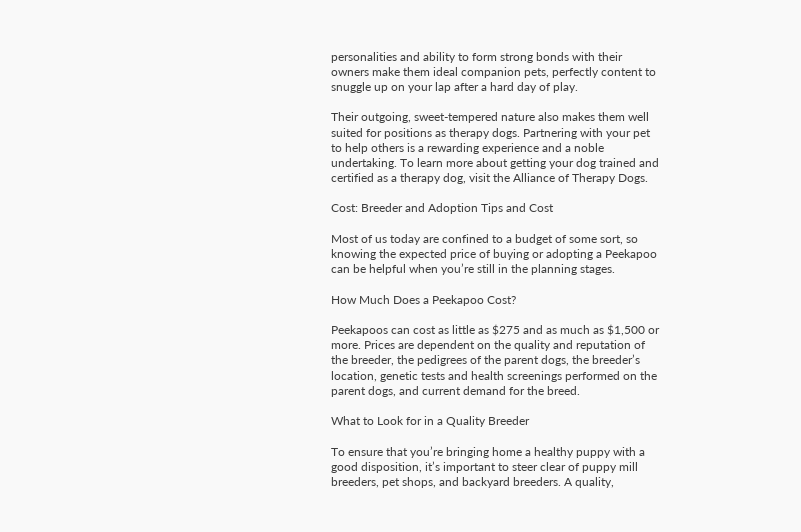personalities and ability to form strong bonds with their owners make them ideal companion pets, perfectly content to snuggle up on your lap after a hard day of play.

Their outgoing, sweet-tempered nature also makes them well suited for positions as therapy dogs. Partnering with your pet to help others is a rewarding experience and a noble undertaking. To learn more about getting your dog trained and certified as a therapy dog, visit the Alliance of Therapy Dogs.

Cost: Breeder and Adoption Tips and Cost

Most of us today are confined to a budget of some sort, so knowing the expected price of buying or adopting a Peekapoo can be helpful when you’re still in the planning stages.

How Much Does a Peekapoo Cost?

Peekapoos can cost as little as $275 and as much as $1,500 or more. Prices are dependent on the quality and reputation of the breeder, the pedigrees of the parent dogs, the breeder’s location, genetic tests and health screenings performed on the parent dogs, and current demand for the breed.

What to Look for in a Quality Breeder

To ensure that you’re bringing home a healthy puppy with a good disposition, it’s important to steer clear of puppy mill breeders, pet shops, and backyard breeders. A quality,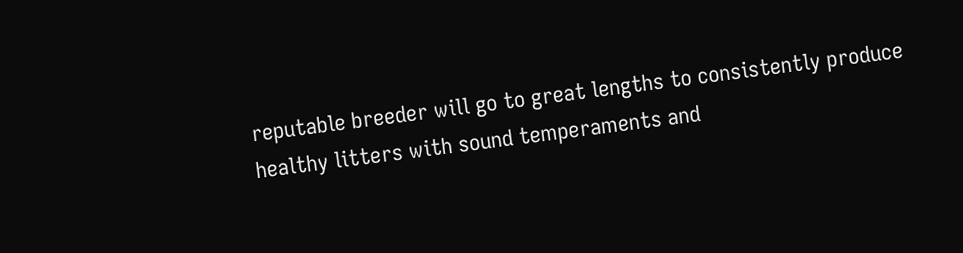reputable breeder will go to great lengths to consistently produce healthy litters with sound temperaments and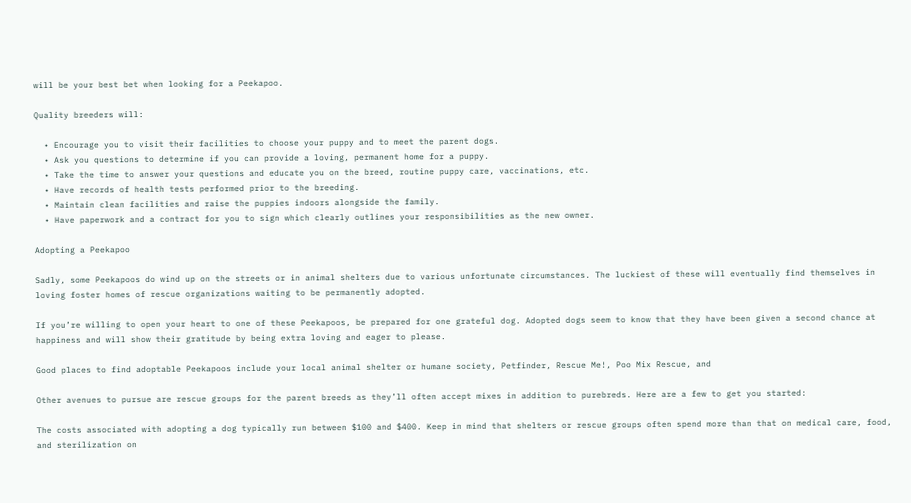will be your best bet when looking for a Peekapoo.

Quality breeders will:

  • Encourage you to visit their facilities to choose your puppy and to meet the parent dogs.
  • Ask you questions to determine if you can provide a loving, permanent home for a puppy.
  • Take the time to answer your questions and educate you on the breed, routine puppy care, vaccinations, etc.
  • Have records of health tests performed prior to the breeding.
  • Maintain clean facilities and raise the puppies indoors alongside the family.
  • Have paperwork and a contract for you to sign which clearly outlines your responsibilities as the new owner.

Adopting a Peekapoo

Sadly, some Peekapoos do wind up on the streets or in animal shelters due to various unfortunate circumstances. The luckiest of these will eventually find themselves in loving foster homes of rescue organizations waiting to be permanently adopted.

If you’re willing to open your heart to one of these Peekapoos, be prepared for one grateful dog. Adopted dogs seem to know that they have been given a second chance at happiness and will show their gratitude by being extra loving and eager to please.

Good places to find adoptable Peekapoos include your local animal shelter or humane society, Petfinder, Rescue Me!, Poo Mix Rescue, and

Other avenues to pursue are rescue groups for the parent breeds as they’ll often accept mixes in addition to purebreds. Here are a few to get you started:

The costs associated with adopting a dog typically run between $100 and $400. Keep in mind that shelters or rescue groups often spend more than that on medical care, food, and sterilization on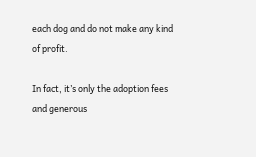each dog and do not make any kind of profit.

In fact, it’s only the adoption fees and generous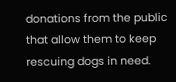donations from the public that allow them to keep rescuing dogs in need.